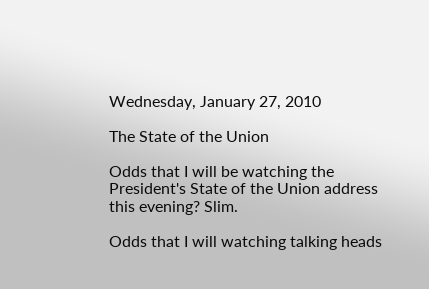Wednesday, January 27, 2010

The State of the Union

Odds that I will be watching the President's State of the Union address this evening? Slim.

Odds that I will watching talking heads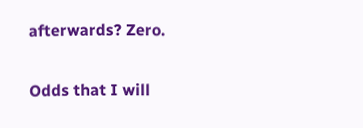afterwards? Zero.

Odds that I will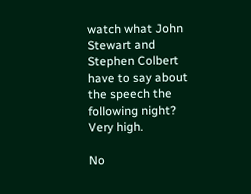watch what John Stewart and Stephen Colbert have to say about the speech the following night? Very high.

No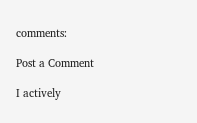comments:

Post a Comment

I actively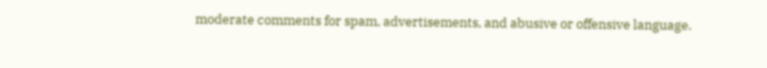moderate comments for spam, advertisements, and abusive or offensive language.